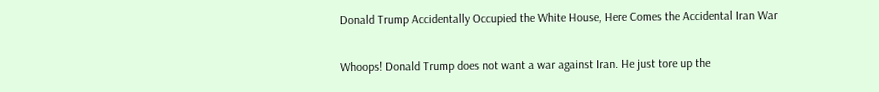Donald Trump Accidentally Occupied the White House, Here Comes the Accidental Iran War

Whoops! Donald Trump does not want a war against Iran. He just tore up the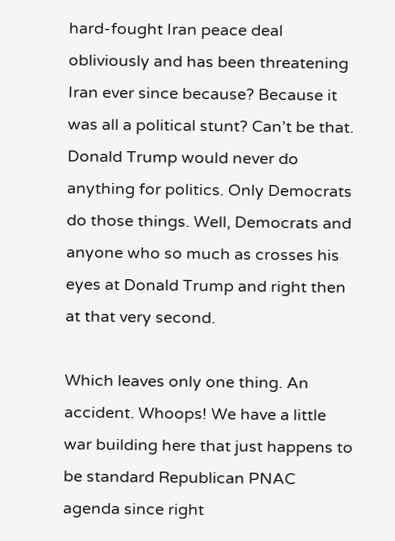hard-fought Iran peace deal obliviously and has been threatening Iran ever since because? Because it was all a political stunt? Can’t be that. Donald Trump would never do anything for politics. Only Democrats do those things. Well, Democrats and anyone who so much as crosses his eyes at Donald Trump and right then at that very second.

Which leaves only one thing. An accident. Whoops! We have a little war building here that just happens to be standard Republican PNAC agenda since right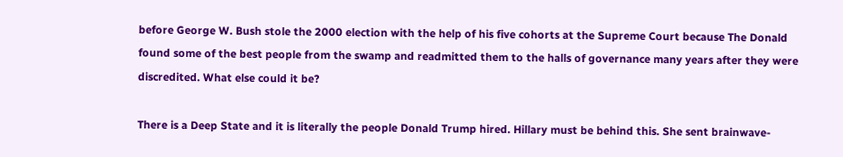before George W. Bush stole the 2000 election with the help of his five cohorts at the Supreme Court because The Donald found some of the best people from the swamp and readmitted them to the halls of governance many years after they were discredited. What else could it be?

There is a Deep State and it is literally the people Donald Trump hired. Hillary must be behind this. She sent brainwave-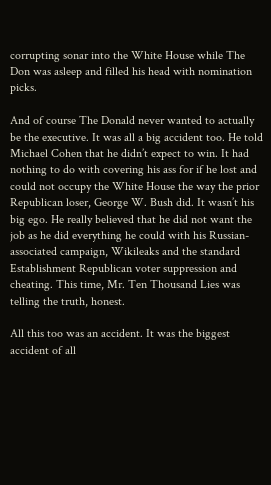corrupting sonar into the White House while The Don was asleep and filled his head with nomination picks.

And of course The Donald never wanted to actually be the executive. It was all a big accident too. He told Michael Cohen that he didn’t expect to win. It had nothing to do with covering his ass for if he lost and could not occupy the White House the way the prior Republican loser, George W. Bush did. It wasn’t his big ego. He really believed that he did not want the job as he did everything he could with his Russian-associated campaign, Wikileaks and the standard Establishment Republican voter suppression and cheating. This time, Mr. Ten Thousand Lies was telling the truth, honest.

All this too was an accident. It was the biggest accident of all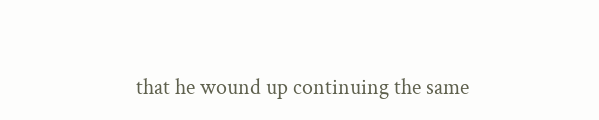that he wound up continuing the same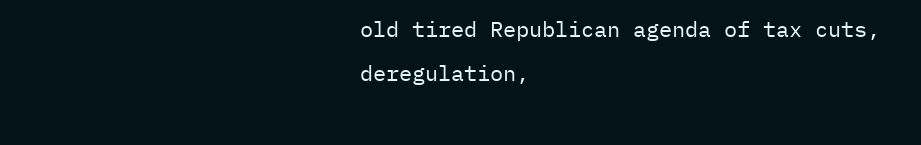old tired Republican agenda of tax cuts, deregulation,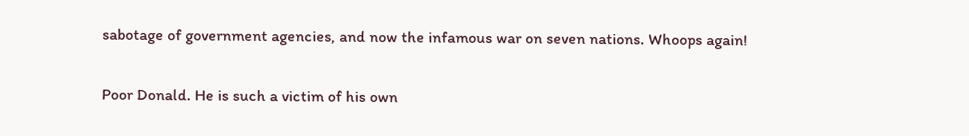sabotage of government agencies, and now the infamous war on seven nations. Whoops again!

Poor Donald. He is such a victim of his own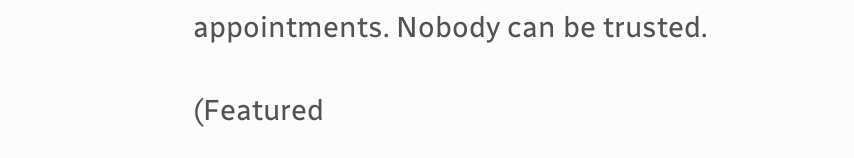appointments. Nobody can be trusted.

(Featured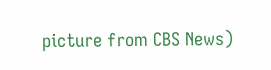picture from CBS News)